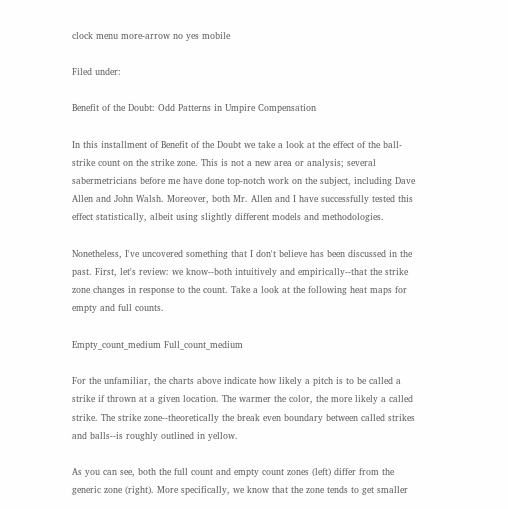clock menu more-arrow no yes mobile

Filed under:

Benefit of the Doubt: Odd Patterns in Umpire Compensation

In this installment of Benefit of the Doubt we take a look at the effect of the ball-strike count on the strike zone. This is not a new area or analysis; several sabermetricians before me have done top-notch work on the subject, including Dave Allen and John Walsh. Moreover, both Mr. Allen and I have successfully tested this effect statistically, albeit using slightly different models and methodologies.

Nonetheless, I've uncovered something that I don't believe has been discussed in the past. First, let's review: we know--both intuitively and empirically--that the strike zone changes in response to the count. Take a look at the following heat maps for empty and full counts.

Empty_count_medium Full_count_medium

For the unfamiliar, the charts above indicate how likely a pitch is to be called a strike if thrown at a given location. The warmer the color, the more likely a called strike. The strike zone--theoretically the break even boundary between called strikes and balls--is roughly outlined in yellow.

As you can see, both the full count and empty count zones (left) differ from the generic zone (right). More specifically, we know that the zone tends to get smaller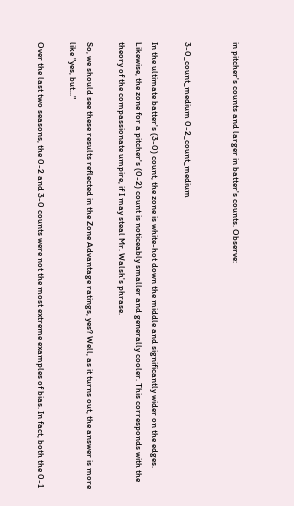in pitcher's counts and larger in batter's counts. Observe:


3-0_count_medium 0-2_count_medium

In the ultimate batter's (3-0) count, the zone is white-hot down the middle and significantly wider on the edges. Likewise, the zone for a pitcher's (0-2) count is noticeably smaller and generally cooler. This corresponds with the theory of the compassionate umpire, if I may steal Mr. Walsh's phrase.

So, we should see these results reflected in the Zone Advantage ratings, yes? Well, as it turns out, the answer is more like "yes, but..."

Over the last two seasons, the 0-2 and 3-0 counts were not the most extreme examples of bias. In fact, both the 0-1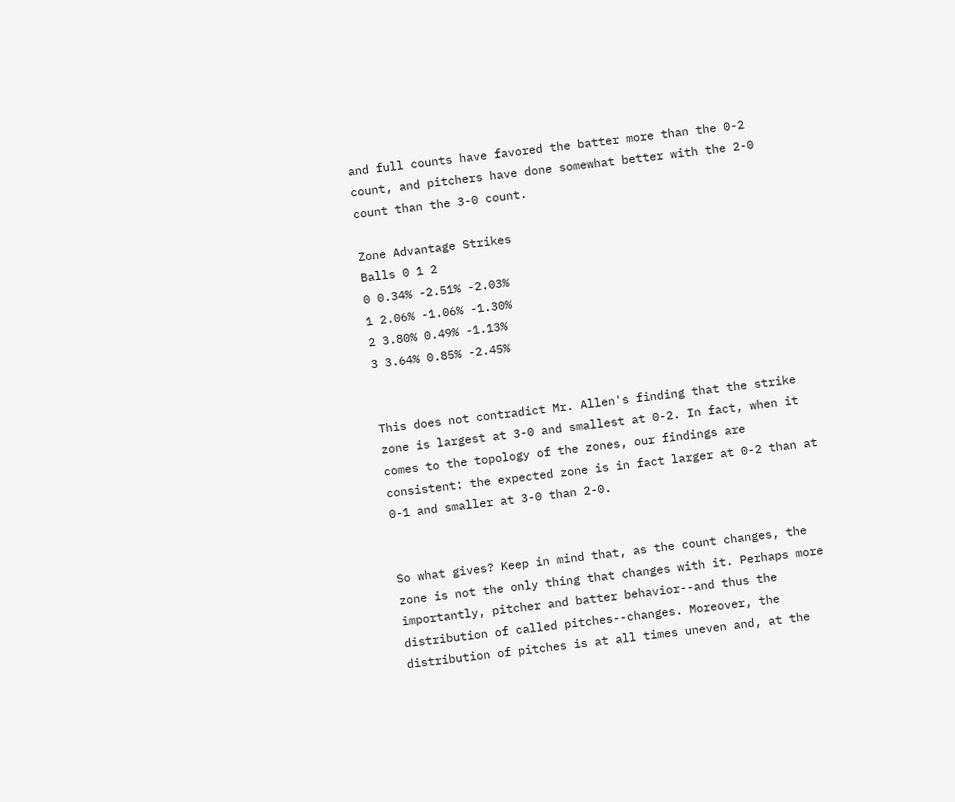and full counts have favored the batter more than the 0-2 count, and pitchers have done somewhat better with the 2-0 count than the 3-0 count.

Zone Advantage Strikes
Balls 0 1 2
0 0.34% -2.51% -2.03%
1 2.06% -1.06% -1.30%
2 3.80% 0.49% -1.13%
3 3.64% 0.85% -2.45%


This does not contradict Mr. Allen's finding that the strike zone is largest at 3-0 and smallest at 0-2. In fact, when it comes to the topology of the zones, our findings are consistent: the expected zone is in fact larger at 0-2 than at 0-1 and smaller at 3-0 than 2-0.


So what gives? Keep in mind that, as the count changes, the zone is not the only thing that changes with it. Perhaps more importantly, pitcher and batter behavior--and thus the distribution of called pitches--changes. Moreover, the distribution of pitches is at all times uneven and, at the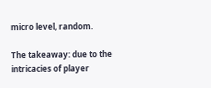micro level, random.

The takeaway: due to the intricacies of player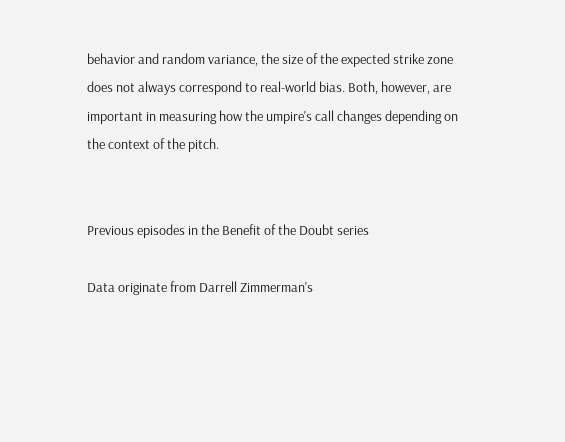behavior and random variance, the size of the expected strike zone does not always correspond to real-world bias. Both, however, are important in measuring how the umpire's call changes depending on the context of the pitch.


Previous episodes in the Benefit of the Doubt series

Data originate from Darrell Zimmerman's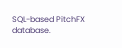SQL-based PitchFX database.